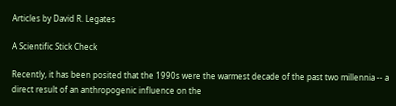Articles by David R. Legates

A Scientific Stick Check

Recently, it has been posited that the 1990s were the warmest decade of the past two millennia -- a direct result of an anthropogenic influence on the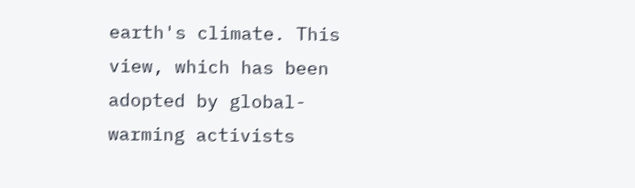earth's climate. This view, which has been adopted by global-warming activists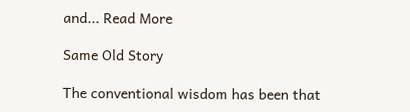and... Read More

Same Old Story

The conventional wisdom has been that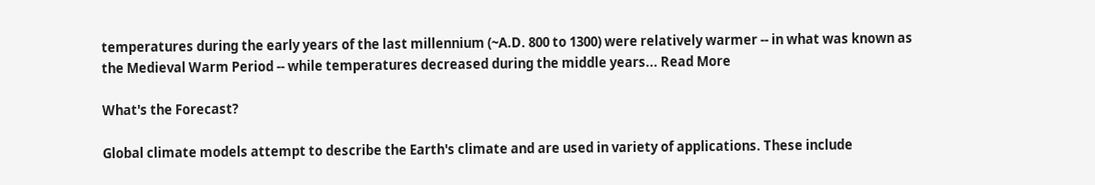temperatures during the early years of the last millennium (~A.D. 800 to 1300) were relatively warmer -- in what was known as the Medieval Warm Period -- while temperatures decreased during the middle years... Read More

What's the Forecast?

Global climate models attempt to describe the Earth's climate and are used in variety of applications. These include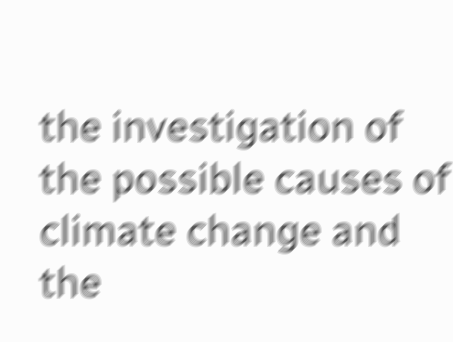the investigation of the possible causes of climate change and the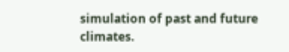simulation of past and future climates.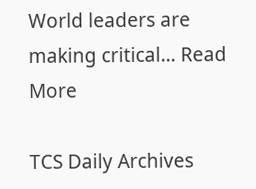World leaders are making critical... Read More

TCS Daily Archives